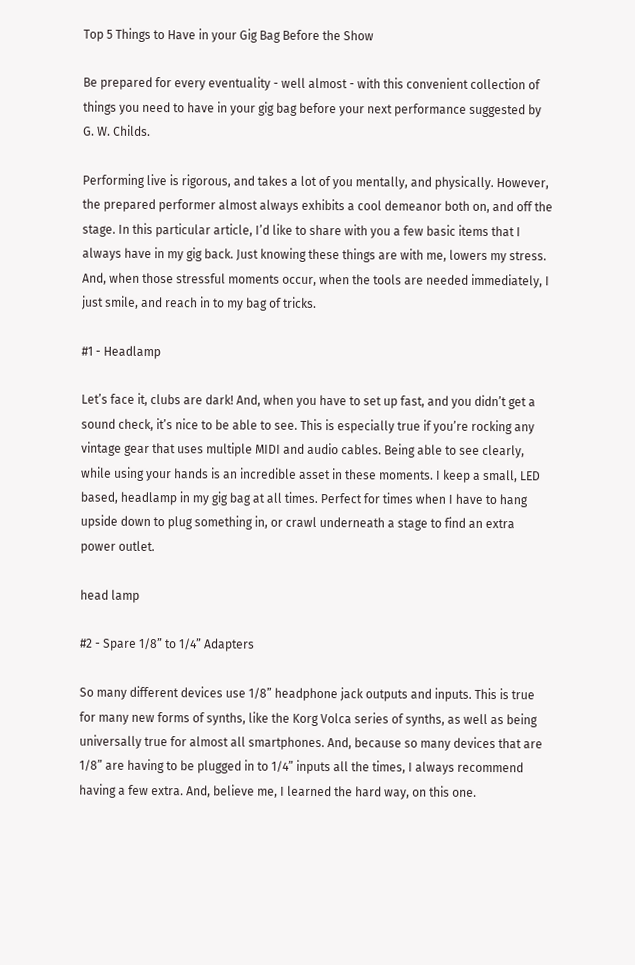Top 5 Things to Have in your Gig Bag Before the Show

Be prepared for every eventuality - well almost - with this convenient collection of things you need to have in your gig bag before your next performance suggested by G. W. Childs.

Performing live is rigorous, and takes a lot of you mentally, and physically. However, the prepared performer almost always exhibits a cool demeanor both on, and off the stage. In this particular article, I’d like to share with you a few basic items that I always have in my gig back. Just knowing these things are with me, lowers my stress. And, when those stressful moments occur, when the tools are needed immediately, I just smile, and reach in to my bag of tricks.

#1 - Headlamp

Let’s face it, clubs are dark! And, when you have to set up fast, and you didn’t get a sound check, it’s nice to be able to see. This is especially true if you’re rocking any vintage gear that uses multiple MIDI and audio cables. Being able to see clearly, while using your hands is an incredible asset in these moments. I keep a small, LED based, headlamp in my gig bag at all times. Perfect for times when I have to hang upside down to plug something in, or crawl underneath a stage to find an extra power outlet.

head lamp

#2 - Spare 1/8” to 1/4” Adapters

So many different devices use 1/8” headphone jack outputs and inputs. This is true for many new forms of synths, like the Korg Volca series of synths, as well as being universally true for almost all smartphones. And, because so many devices that are 1/8” are having to be plugged in to 1/4” inputs all the times, I always recommend having a few extra. And, believe me, I learned the hard way, on this one.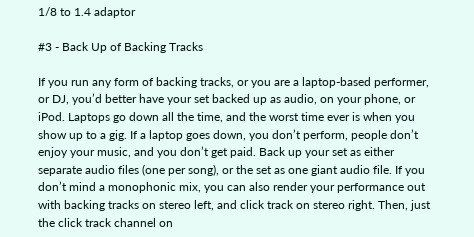1/8 to 1.4 adaptor

#3 - Back Up of Backing Tracks

If you run any form of backing tracks, or you are a laptop-based performer, or DJ, you’d better have your set backed up as audio, on your phone, or iPod. Laptops go down all the time, and the worst time ever is when you show up to a gig. If a laptop goes down, you don’t perform, people don’t enjoy your music, and you don’t get paid. Back up your set as either separate audio files (one per song), or the set as one giant audio file. If you don’t mind a monophonic mix, you can also render your performance out with backing tracks on stereo left, and click track on stereo right. Then, just the click track channel on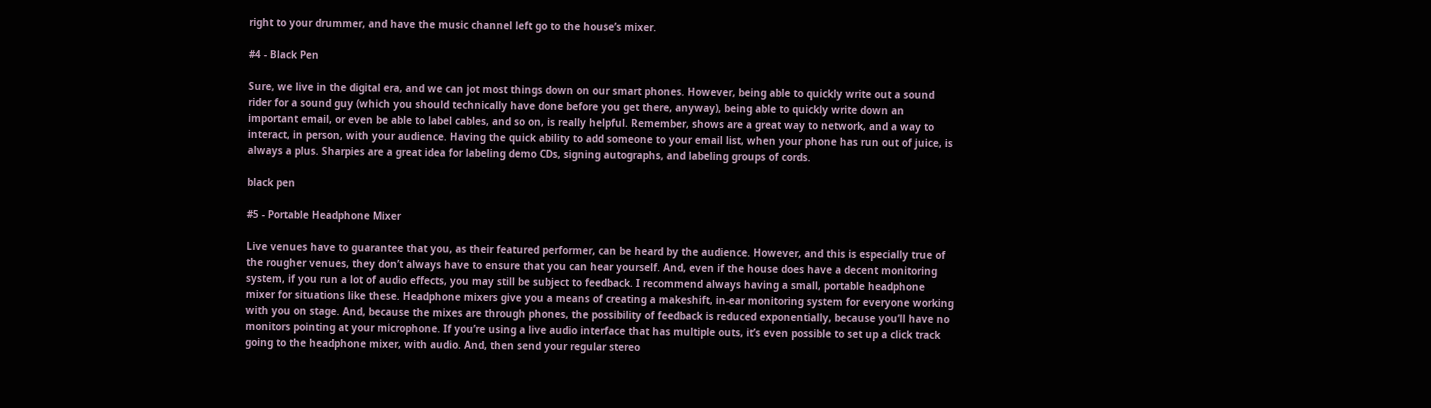right to your drummer, and have the music channel left go to the house’s mixer.

#4 - Black Pen

Sure, we live in the digital era, and we can jot most things down on our smart phones. However, being able to quickly write out a sound rider for a sound guy (which you should technically have done before you get there, anyway), being able to quickly write down an important email, or even be able to label cables, and so on, is really helpful. Remember, shows are a great way to network, and a way to interact, in person, with your audience. Having the quick ability to add someone to your email list, when your phone has run out of juice, is always a plus. Sharpies are a great idea for labeling demo CDs, signing autographs, and labeling groups of cords.

black pen

#5 - Portable Headphone Mixer

Live venues have to guarantee that you, as their featured performer, can be heard by the audience. However, and this is especially true of the rougher venues, they don’t always have to ensure that you can hear yourself. And, even if the house does have a decent monitoring system, if you run a lot of audio effects, you may still be subject to feedback. I recommend always having a small, portable headphone mixer for situations like these. Headphone mixers give you a means of creating a makeshift, in-ear monitoring system for everyone working with you on stage. And, because the mixes are through phones, the possibility of feedback is reduced exponentially, because you’ll have no monitors pointing at your microphone. If you’re using a live audio interface that has multiple outs, it’s even possible to set up a click track going to the headphone mixer, with audio. And, then send your regular stereo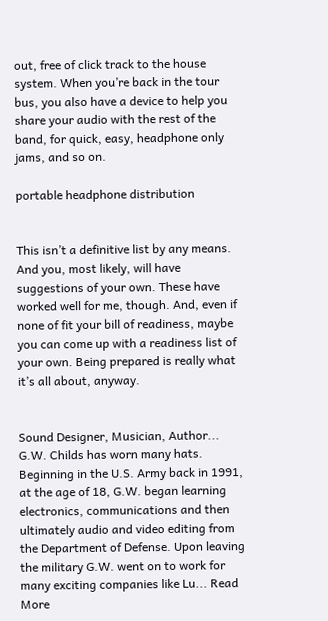out, free of click track to the house system. When you’re back in the tour bus, you also have a device to help you share your audio with the rest of the band, for quick, easy, headphone only jams, and so on.

portable headphone distribution


This isn’t a definitive list by any means. And you, most likely, will have suggestions of your own. These have worked well for me, though. And, even if none of fit your bill of readiness, maybe you can come up with a readiness list of your own. Being prepared is really what it’s all about, anyway.


Sound Designer, Musician, Author... G.W. Childs has worn many hats. Beginning in the U.S. Army back in 1991, at the age of 18, G.W. began learning electronics, communications and then ultimately audio and video editing from the Department of Defense. Upon leaving the military G.W. went on to work for many exciting companies like Lu... Read More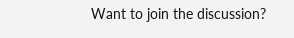Want to join the discussion?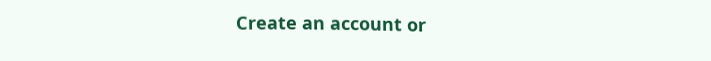Create an account or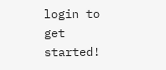login to get started!